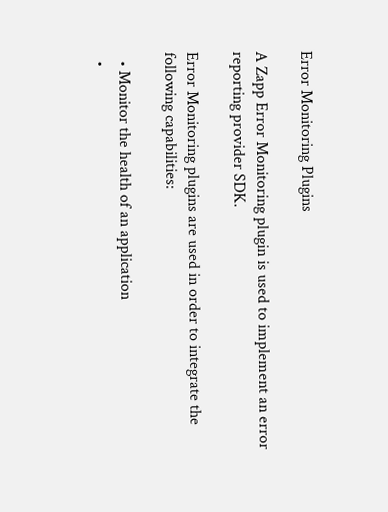Error Monitoring Plugins

A Zapp Error Monitoring plugin is used to implement an error reporting provider SDK.

Error Monitoring plugins are used in order to integrate the following capabilities:

  • Monitor the health of an application
  •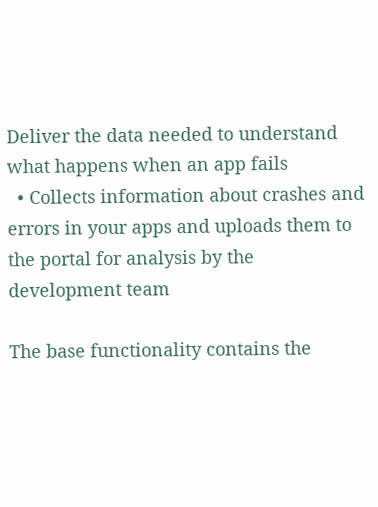Deliver the data needed to understand what happens when an app fails
  • Collects information about crashes and errors in your apps and uploads them to the portal for analysis by the development team

The base functionality contains the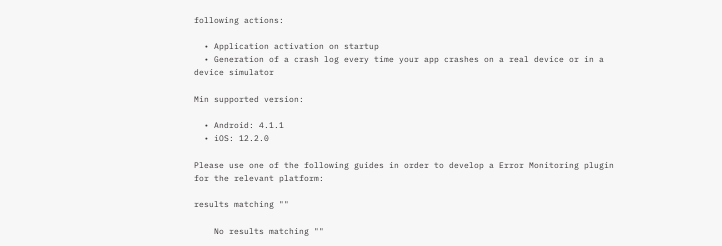following actions:

  • Application activation on startup
  • Generation of a crash log every time your app crashes on a real device or in a device simulator

Min supported version:

  • Android: 4.1.1
  • iOS: 12.2.0

Please use one of the following guides in order to develop a Error Monitoring plugin for the relevant platform:

results matching ""

    No results matching ""